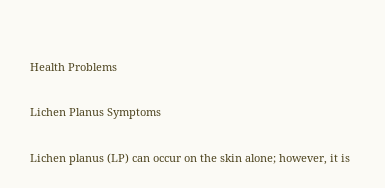Health Problems

Lichen Planus Symptoms

Lichen planus (LP) can occur on the skin alone; however, it is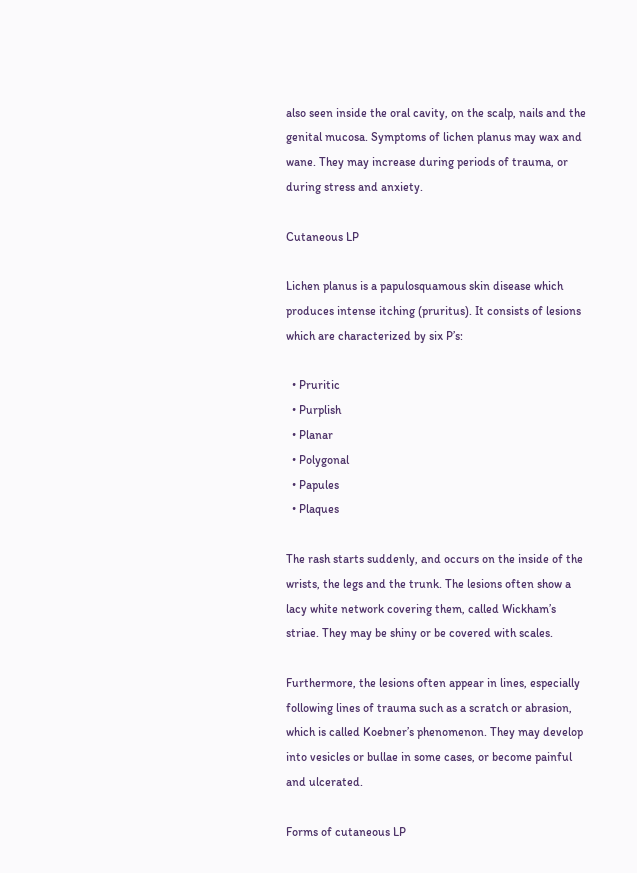also seen inside the oral cavity, on the scalp, nails and the genital mucosa. Symptoms of lichen planus may wax and wane. They may increase during periods of trauma, or during stress and anxiety.

Cutaneous LP

Lichen planus is a papulosquamous skin disease which produces intense itching (pruritus). It consists of lesions which are characterized by six P’s:

  • Pruritic
  • Purplish
  • Planar
  • Polygonal
  • Papules
  • Plaques

The rash starts suddenly, and occurs on the inside of the wrists, the legs and the trunk. The lesions often show a lacy white network covering them, called Wickham’s striae. They may be shiny or be covered with scales.

Furthermore, the lesions often appear in lines, especially following lines of trauma such as a scratch or abrasion, which is called Koebner’s phenomenon. They may develop into vesicles or bullae in some cases, or become painful and ulcerated.

Forms of cutaneous LP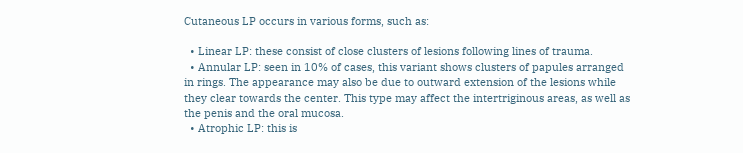Cutaneous LP occurs in various forms, such as:

  • Linear LP: these consist of close clusters of lesions following lines of trauma.
  • Annular LP: seen in 10% of cases, this variant shows clusters of papules arranged in rings. The appearance may also be due to outward extension of the lesions while they clear towards the center. This type may affect the intertriginous areas, as well as the penis and the oral mucosa.
  • Atrophic LP: this is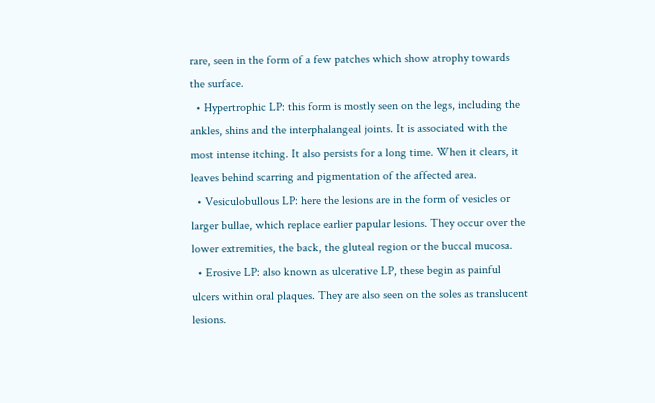rare, seen in the form of a few patches which show atrophy towards the surface.
  • Hypertrophic LP: this form is mostly seen on the legs, including the ankles, shins and the interphalangeal joints. It is associated with the most intense itching. It also persists for a long time. When it clears, it leaves behind scarring and pigmentation of the affected area.
  • Vesiculobullous LP: here the lesions are in the form of vesicles or larger bullae, which replace earlier papular lesions. They occur over the lower extremities, the back, the gluteal region or the buccal mucosa.
  • Erosive LP: also known as ulcerative LP, these begin as painful ulcers within oral plaques. They are also seen on the soles as translucent lesions.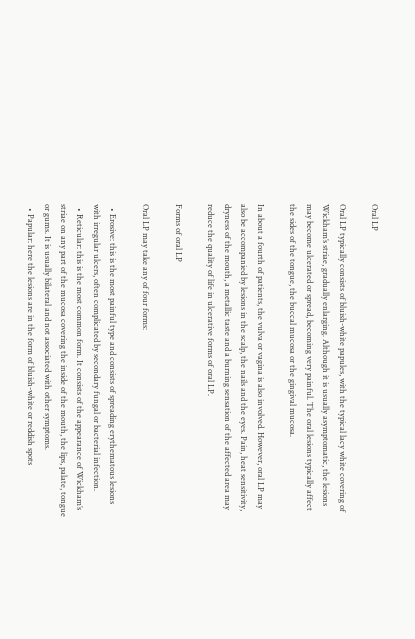Oral LP

Oral LP typically consists of bluish-white papules, with the typical lacy white covering of Wickham’s striae, gradually enlarging. Although it is usually asymptomatic, the lesions may become ulcerated or spread, becoming very painful. The oral lesions typically affect the sides of the tongue, the buccal mucosa or the gingival mucosa.

In about a fourth of patients, the vulva or vagina is also involved. However, oral LP may also be accompanied by lesions in the scalp, the nails and the eyes. Pain, heat sensitivity, dryness of the mouth, a metallic taste and a burning sensation of the affected area may reduce the quality of life in ulcerative forms of oral LP.

Forms of oral LP

Oral LP may take any of four forms:

  • Erosive: this is the most painful type and consists of spreading erythematous lesions with irregular ulcers, often complicated by secondary fungal or bacterial infection.
  • Reticular: this is the most common form. It consists of the appearance of Wickham’s striae on any part of the mucosa covering the inside of the mouth, the lips, palate, tongue or gums. It is usually bilateral and not associated with other symptoms.
  • Papular: here the lesions are in the form of bluish-white or reddish spots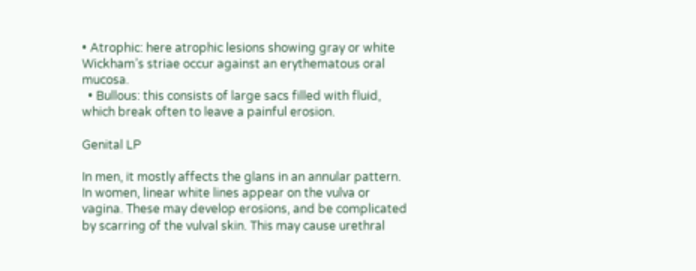• Atrophic: here atrophic lesions showing gray or white Wickham’s striae occur against an erythematous oral mucosa.
  • Bullous: this consists of large sacs filled with fluid, which break often to leave a painful erosion.

Genital LP

In men, it mostly affects the glans in an annular pattern. In women, linear white lines appear on the vulva or vagina. These may develop erosions, and be complicated by scarring of the vulval skin. This may cause urethral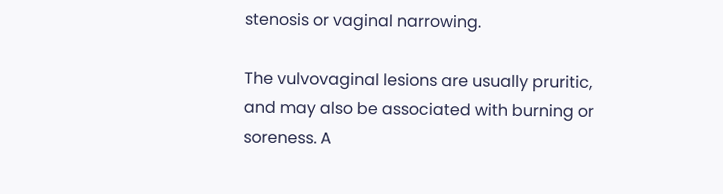stenosis or vaginal narrowing.

The vulvovaginal lesions are usually pruritic, and may also be associated with burning or soreness. A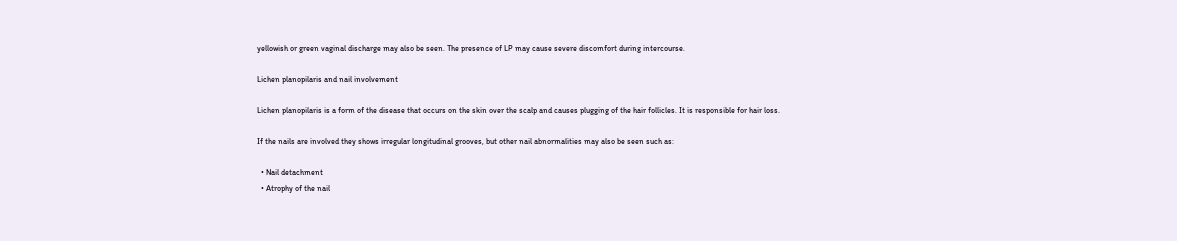yellowish or green vaginal discharge may also be seen. The presence of LP may cause severe discomfort during intercourse.

Lichen planopilaris and nail involvement

Lichen planopilaris is a form of the disease that occurs on the skin over the scalp and causes plugging of the hair follicles. It is responsible for hair loss.

If the nails are involved they shows irregular longitudinal grooves, but other nail abnormalities may also be seen such as:

  • Nail detachment
  • Atrophy of the nail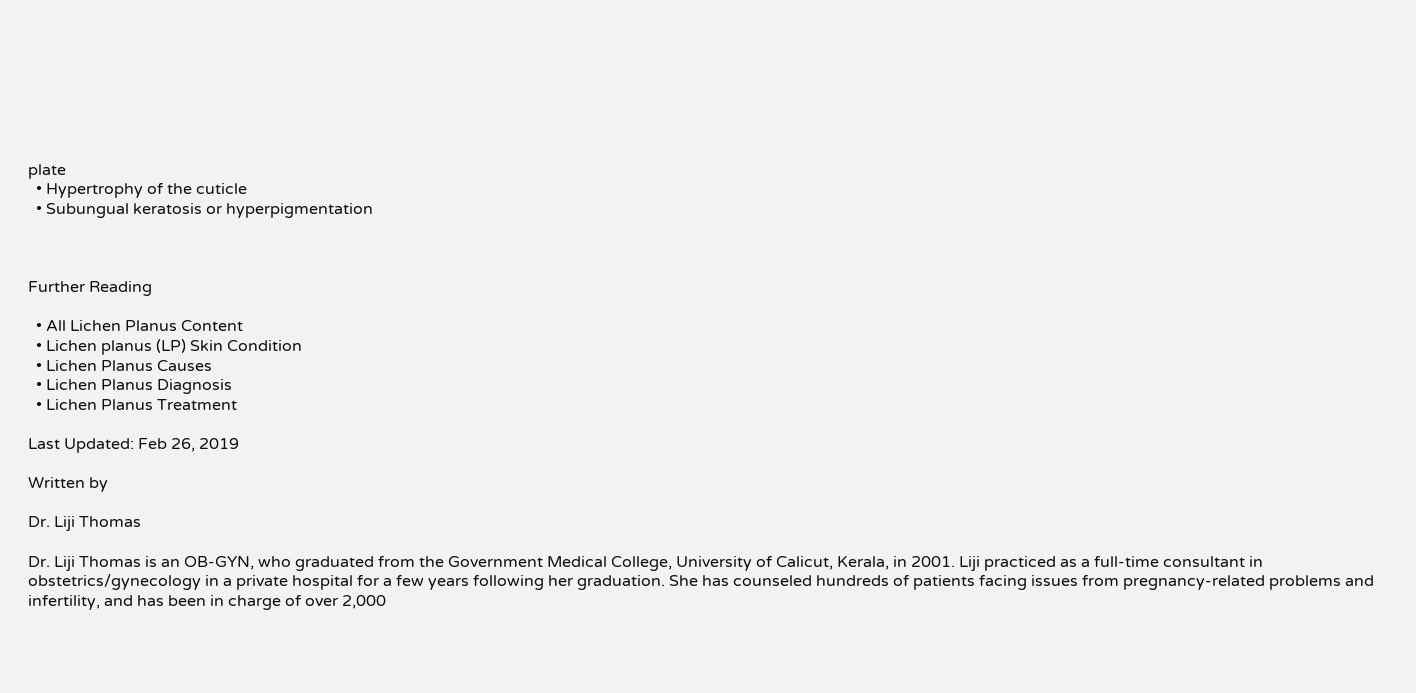plate
  • Hypertrophy of the cuticle
  • Subungual keratosis or hyperpigmentation



Further Reading

  • All Lichen Planus Content
  • Lichen planus (LP) Skin Condition
  • Lichen Planus Causes
  • Lichen Planus Diagnosis
  • Lichen Planus Treatment

Last Updated: Feb 26, 2019

Written by

Dr. Liji Thomas

Dr. Liji Thomas is an OB-GYN, who graduated from the Government Medical College, University of Calicut, Kerala, in 2001. Liji practiced as a full-time consultant in obstetrics/gynecology in a private hospital for a few years following her graduation. She has counseled hundreds of patients facing issues from pregnancy-related problems and infertility, and has been in charge of over 2,000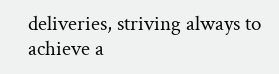deliveries, striving always to achieve a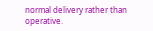normal delivery rather than operative.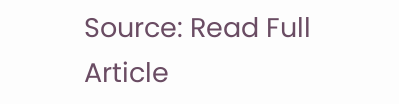Source: Read Full Article